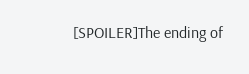[SPOILER]The ending of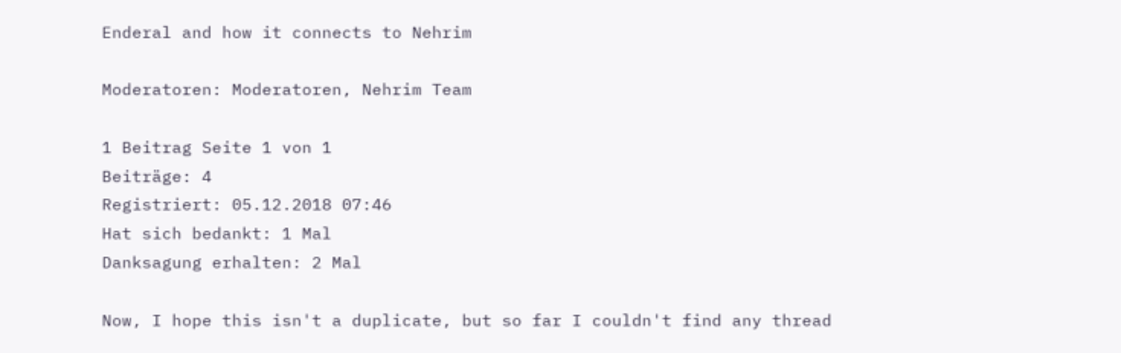Enderal and how it connects to Nehrim

Moderatoren: Moderatoren, Nehrim Team

1 Beitrag Seite 1 von 1
Beiträge: 4
Registriert: 05.12.2018 07:46
Hat sich bedankt: 1 Mal
Danksagung erhalten: 2 Mal

Now, I hope this isn't a duplicate, but so far I couldn't find any thread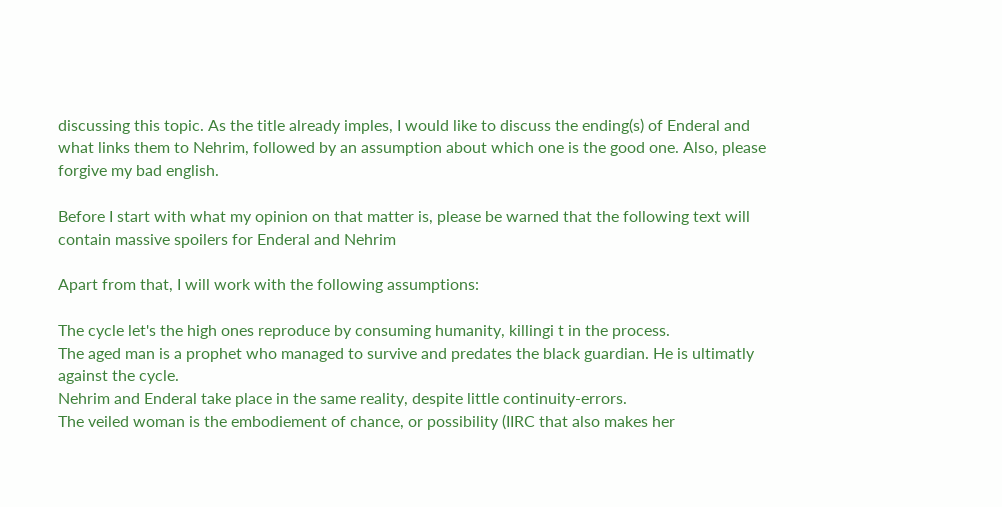discussing this topic. As the title already imples, I would like to discuss the ending(s) of Enderal and what links them to Nehrim, followed by an assumption about which one is the good one. Also, please forgive my bad english.

Before I start with what my opinion on that matter is, please be warned that the following text will contain massive spoilers for Enderal and Nehrim

Apart from that, I will work with the following assumptions:

The cycle let's the high ones reproduce by consuming humanity, killingi t in the process.
The aged man is a prophet who managed to survive and predates the black guardian. He is ultimatly against the cycle.
Nehrim and Enderal take place in the same reality, despite little continuity-errors.
The veiled woman is the embodiement of chance, or possibility (IIRC that also makes her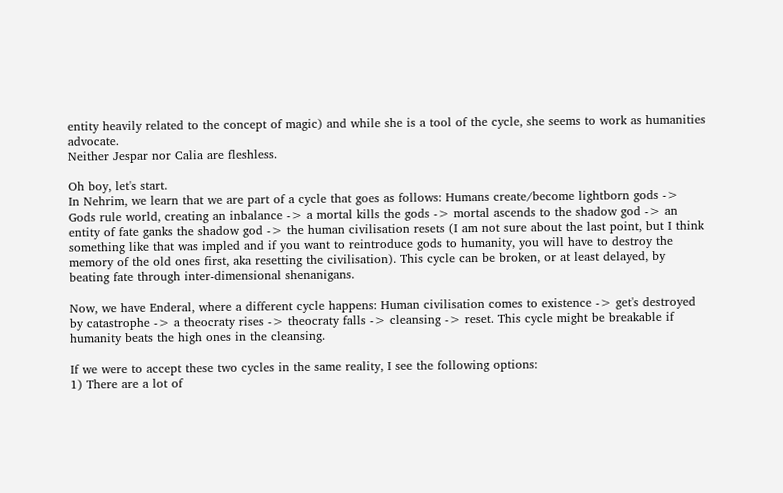entity heavily related to the concept of magic) and while she is a tool of the cycle, she seems to work as humanities advocate.
Neither Jespar nor Calia are fleshless.

Oh boy, let's start.
In Nehrim, we learn that we are part of a cycle that goes as follows: Humans create/become lightborn gods -> Gods rule world, creating an inbalance -> a mortal kills the gods -> mortal ascends to the shadow god -> an entity of fate ganks the shadow god -> the human civilisation resets (I am not sure about the last point, but I think something like that was impled and if you want to reintroduce gods to humanity, you will have to destroy the memory of the old ones first, aka resetting the civilisation). This cycle can be broken, or at least delayed, by beating fate through inter-dimensional shenanigans.

Now, we have Enderal, where a different cycle happens: Human civilisation comes to existence -> get's destroyed by catastrophe -> a theocraty rises -> theocraty falls -> cleansing -> reset. This cycle might be breakable if humanity beats the high ones in the cleansing.

If we were to accept these two cycles in the same reality, I see the following options:
1) There are a lot of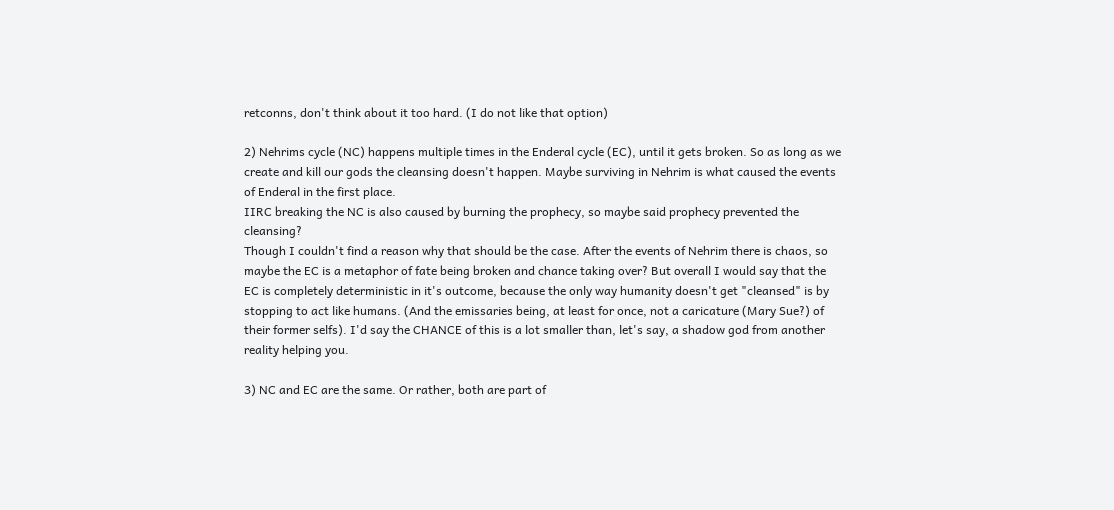retconns, don't think about it too hard. (I do not like that option)

2) Nehrims cycle (NC) happens multiple times in the Enderal cycle (EC), until it gets broken. So as long as we create and kill our gods the cleansing doesn't happen. Maybe surviving in Nehrim is what caused the events of Enderal in the first place.
IIRC breaking the NC is also caused by burning the prophecy, so maybe said prophecy prevented the cleansing?
Though I couldn't find a reason why that should be the case. After the events of Nehrim there is chaos, so maybe the EC is a metaphor of fate being broken and chance taking over? But overall I would say that the EC is completely deterministic in it's outcome, because the only way humanity doesn't get "cleansed" is by stopping to act like humans. (And the emissaries being, at least for once, not a caricature (Mary Sue?) of their former selfs). I'd say the CHANCE of this is a lot smaller than, let's say, a shadow god from another reality helping you.

3) NC and EC are the same. Or rather, both are part of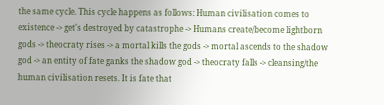the same cycle. This cycle happens as follows: Human civilisation comes to existence -> get's destroyed by catastrophe -> Humans create/become lightborn gods -> theocraty rises -> a mortal kills the gods -> mortal ascends to the shadow god -> an entity of fate ganks the shadow god -> theocraty falls -> cleansing/the human civilisation resets. It is fate that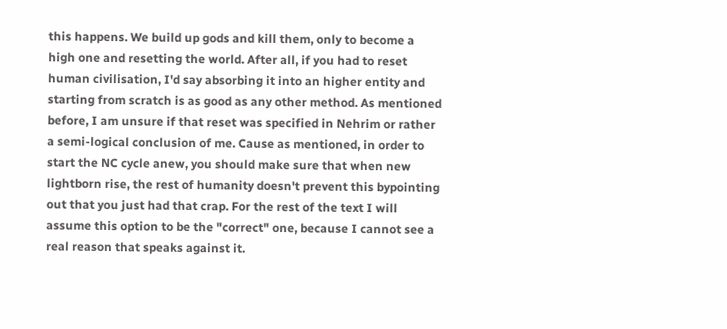this happens. We build up gods and kill them, only to become a high one and resetting the world. After all, if you had to reset human civilisation, I'd say absorbing it into an higher entity and starting from scratch is as good as any other method. As mentioned before, I am unsure if that reset was specified in Nehrim or rather a semi-logical conclusion of me. Cause as mentioned, in order to start the NC cycle anew, you should make sure that when new lightborn rise, the rest of humanity doesn't prevent this bypointing out that you just had that crap. For the rest of the text I will assume this option to be the "correct" one, because I cannot see a real reason that speaks against it.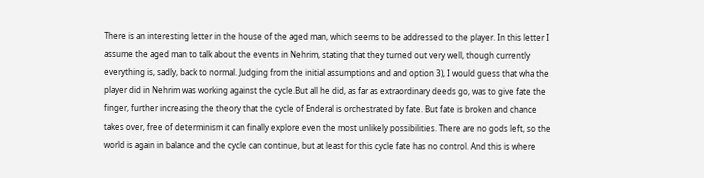There is an interesting letter in the house of the aged man, which seems to be addressed to the player. In this letter I assume the aged man to talk about the events in Nehrim, stating that they turned out very well, though currently everything is, sadly, back to normal. Judging from the initial assumptions and and option 3), I would guess that wha the player did in Nehrim was working against the cycle.But all he did, as far as extraordinary deeds go, was to give fate the finger, further increasing the theory that the cycle of Enderal is orchestrated by fate. But fate is broken and chance takes over, free of determinism it can finally explore even the most unlikely possibilities. There are no gods left, so the world is again in balance and the cycle can continue, but at least for this cycle fate has no control. And this is where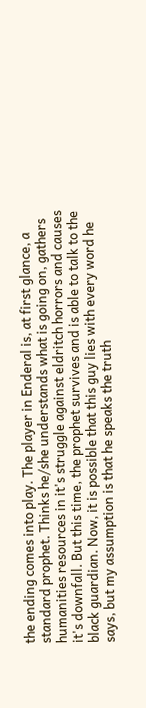the ending comes into play. The player in Enderal is, at first glance, a standard prophet. Thinks he/she understands what is going on, gathers humanities resources in it's struggle against eldritch horrors and causes it's downfall. But this time, the prophet survives and is able to talk to the black guardian. Now, it is possible that this guy lies with every word he says, but my assumption is that he speaks the truth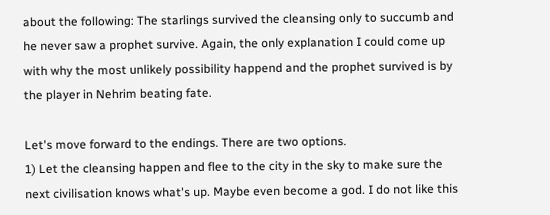about the following: The starlings survived the cleansing only to succumb and he never saw a prophet survive. Again, the only explanation I could come up with why the most unlikely possibility happend and the prophet survived is by the player in Nehrim beating fate.

Let's move forward to the endings. There are two options.
1) Let the cleansing happen and flee to the city in the sky to make sure the next civilisation knows what's up. Maybe even become a god. I do not like this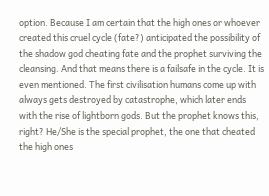option. Because I am certain that the high ones or whoever created this cruel cycle (fate?) anticipated the possibility of the shadow god cheating fate and the prophet surviving the cleansing. And that means there is a failsafe in the cycle. It is even mentioned. The first civilisation humans come up with always gets destroyed by catastrophe, which later ends with the rise of lightborn gods. But the prophet knows this, right? He/She is the special prophet, the one that cheated the high ones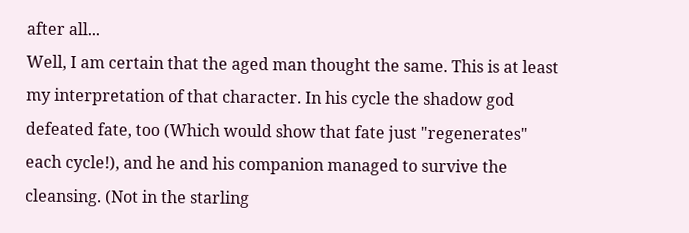after all...
Well, I am certain that the aged man thought the same. This is at least my interpretation of that character. In his cycle the shadow god defeated fate, too (Which would show that fate just "regenerates" each cycle!), and he and his companion managed to survive the cleansing. (Not in the starling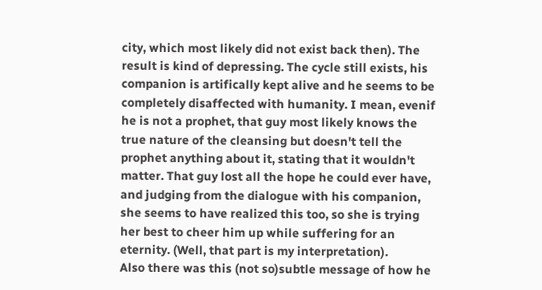city, which most likely did not exist back then). The result is kind of depressing. The cycle still exists, his companion is artifically kept alive and he seems to be completely disaffected with humanity. I mean, evenif he is not a prophet, that guy most likely knows the true nature of the cleansing but doesn't tell the prophet anything about it, stating that it wouldn't matter. That guy lost all the hope he could ever have, and judging from the dialogue with his companion, she seems to have realized this too, so she is trying her best to cheer him up while suffering for an eternity. (Well, that part is my interpretation).
Also there was this (not so)subtle message of how he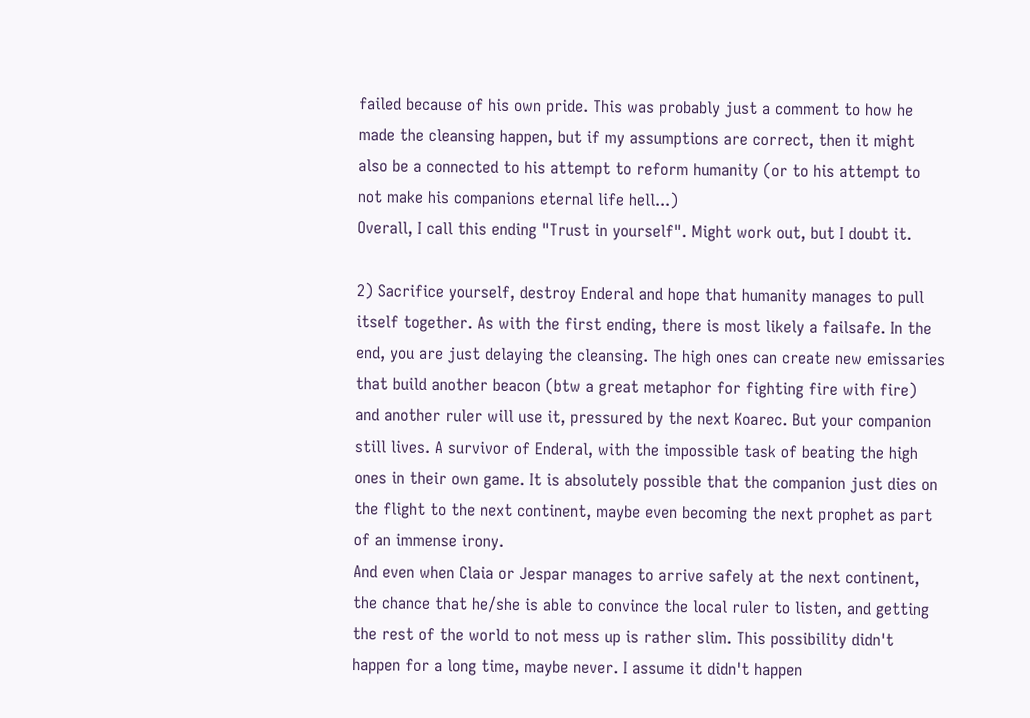failed because of his own pride. This was probably just a comment to how he made the cleansing happen, but if my assumptions are correct, then it might also be a connected to his attempt to reform humanity (or to his attempt to not make his companions eternal life hell...)
Overall, I call this ending "Trust in yourself". Might work out, but I doubt it.

2) Sacrifice yourself, destroy Enderal and hope that humanity manages to pull itself together. As with the first ending, there is most likely a failsafe. In the end, you are just delaying the cleansing. The high ones can create new emissaries that build another beacon (btw a great metaphor for fighting fire with fire) and another ruler will use it, pressured by the next Koarec. But your companion still lives. A survivor of Enderal, with the impossible task of beating the high ones in their own game. It is absolutely possible that the companion just dies on the flight to the next continent, maybe even becoming the next prophet as part of an immense irony.
And even when Claia or Jespar manages to arrive safely at the next continent, the chance that he/she is able to convince the local ruler to listen, and getting the rest of the world to not mess up is rather slim. This possibility didn't happen for a long time, maybe never. I assume it didn't happen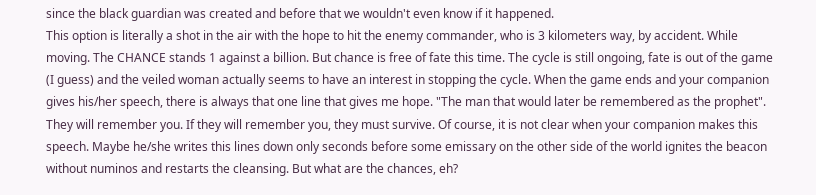since the black guardian was created and before that we wouldn't even know if it happened.
This option is literally a shot in the air with the hope to hit the enemy commander, who is 3 kilometers way, by accident. While moving. The CHANCE stands 1 against a billion. But chance is free of fate this time. The cycle is still ongoing, fate is out of the game (I guess) and the veiled woman actually seems to have an interest in stopping the cycle. When the game ends and your companion gives his/her speech, there is always that one line that gives me hope. "The man that would later be remembered as the prophet". They will remember you. If they will remember you, they must survive. Of course, it is not clear when your companion makes this speech. Maybe he/she writes this lines down only seconds before some emissary on the other side of the world ignites the beacon without numinos and restarts the cleansing. But what are the chances, eh?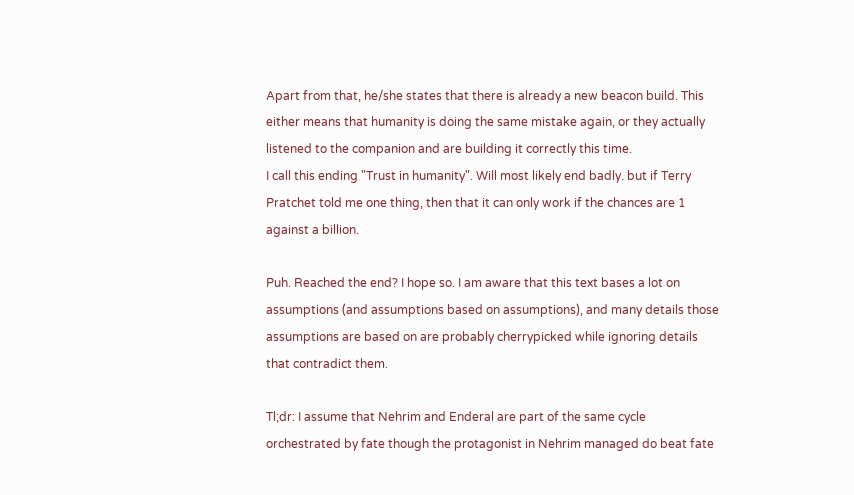Apart from that, he/she states that there is already a new beacon build. This either means that humanity is doing the same mistake again, or they actually listened to the companion and are building it correctly this time.
I call this ending "Trust in humanity". Will most likely end badly. but if Terry Pratchet told me one thing, then that it can only work if the chances are 1 against a billion.

Puh. Reached the end? I hope so. I am aware that this text bases a lot on assumptions (and assumptions based on assumptions), and many details those assumptions are based on are probably cherrypicked while ignoring details that contradict them.

Tl;dr: I assume that Nehrim and Enderal are part of the same cycle orchestrated by fate though the protagonist in Nehrim managed do beat fate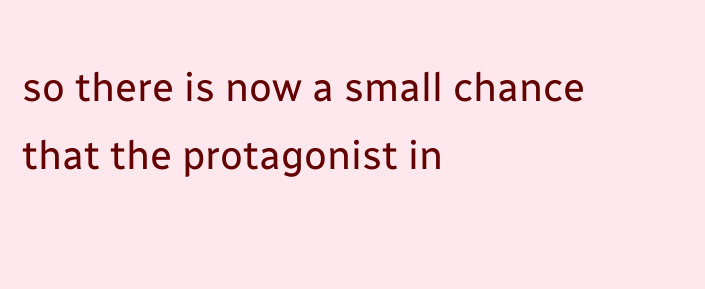so there is now a small chance that the protagonist in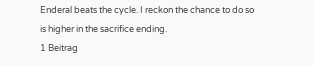Enderal beats the cycle. I reckon the chance to do so is higher in the sacrifice ending.
1 Beitrag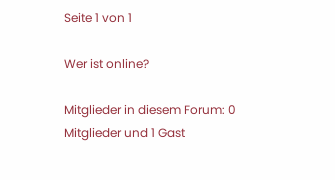Seite 1 von 1

Wer ist online?

Mitglieder in diesem Forum: 0 Mitglieder und 1 Gast